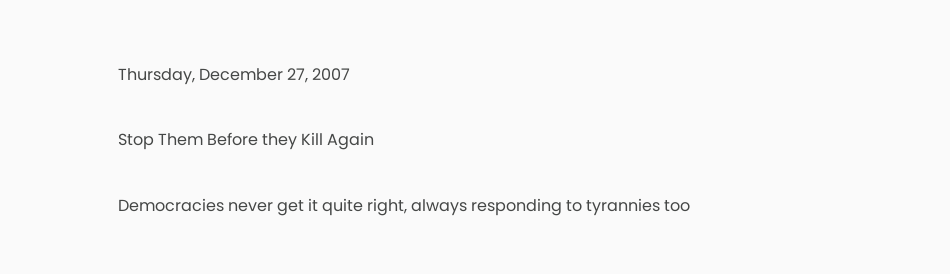Thursday, December 27, 2007

Stop Them Before they Kill Again

Democracies never get it quite right, always responding to tyrannies too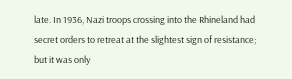late. In 1936, Nazi troops crossing into the Rhineland had secret orders to retreat at the slightest sign of resistance; but it was only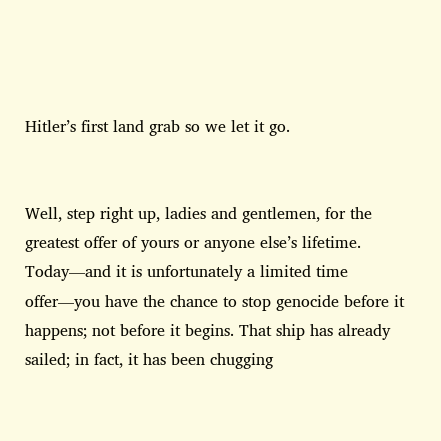Hitler’s first land grab so we let it go.


Well, step right up, ladies and gentlemen, for the greatest offer of yours or anyone else’s lifetime. Today—and it is unfortunately a limited time offer—you have the chance to stop genocide before it happens; not before it begins. That ship has already sailed; in fact, it has been chugging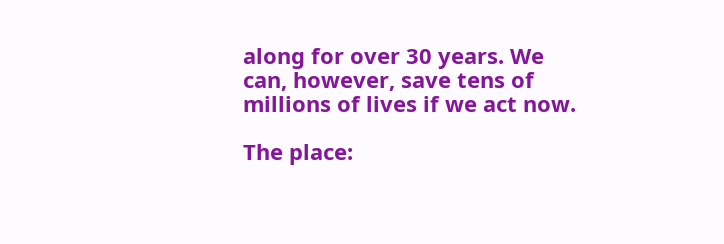along for over 30 years. We can, however, save tens of millions of lives if we act now.

The place: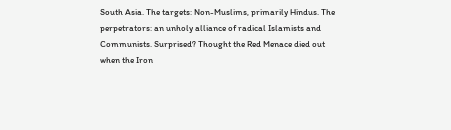South Asia. The targets: Non-Muslims, primarily Hindus. The perpetrators: an unholy alliance of radical Islamists and Communists. Surprised? Thought the Red Menace died out when the Iron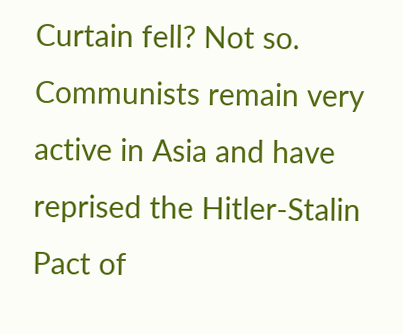Curtain fell? Not so. Communists remain very active in Asia and have reprised the Hitler-Stalin Pact of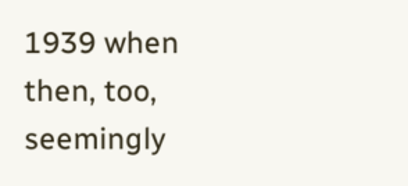1939 when then, too, seemingly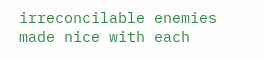irreconcilable enemies made nice with each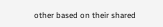other based on their shared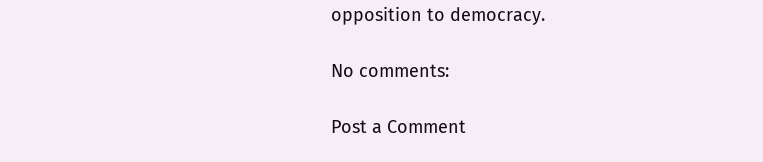opposition to democracy.

No comments:

Post a Comment